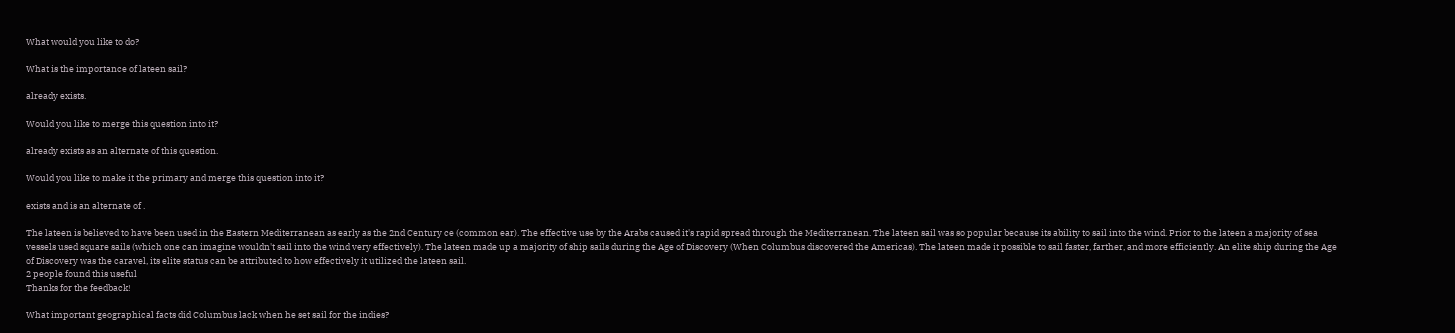What would you like to do?

What is the importance of lateen sail?

already exists.

Would you like to merge this question into it?

already exists as an alternate of this question.

Would you like to make it the primary and merge this question into it?

exists and is an alternate of .

The lateen is believed to have been used in the Eastern Mediterranean as early as the 2nd Century ce (common ear). The effective use by the Arabs caused it's rapid spread through the Mediterranean. The lateen sail was so popular because its ability to sail into the wind. Prior to the lateen a majority of sea vessels used square sails (which one can imagine wouldn't sail into the wind very effectively). The lateen made up a majority of ship sails during the Age of Discovery (When Columbus discovered the Americas). The lateen made it possible to sail faster, farther, and more efficiently. An elite ship during the Age of Discovery was the caravel, its elite status can be attributed to how effectively it utilized the lateen sail.
2 people found this useful
Thanks for the feedback!

What important geographical facts did Columbus lack when he set sail for the indies?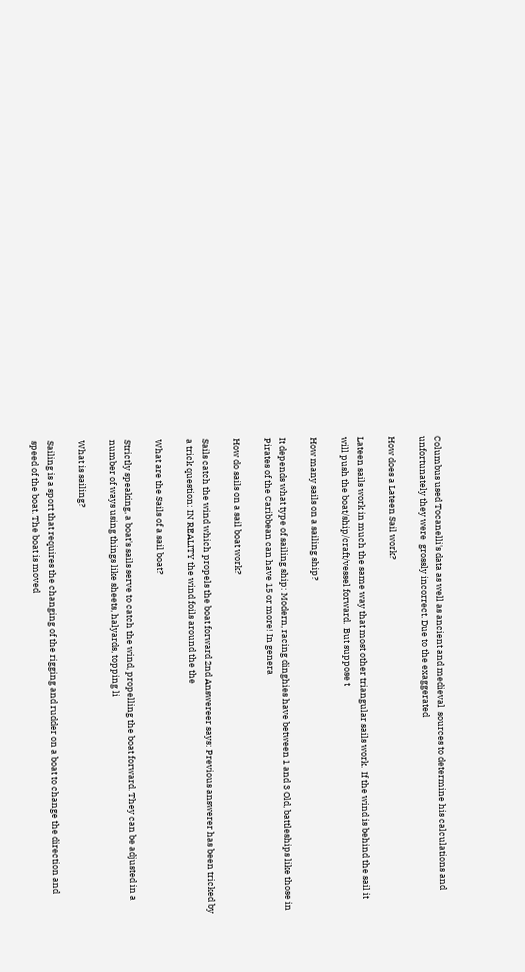Columbus used Tocanelli's data as well as ancient and medieval  sources to determine his calculations and unfortunately they were  grossly incorrect. Due to the exaggerated

How does a Lateen Sail work?

Lateen sails work in much the same way that most other triangular sails work.  If the wind is behind the sail it will push the boat/ship/craft/vessel forward.  But suppose t

How many sails on a sailing ship?

It depends what type of sailing ship: Modern, racing dinghies have between 1 and 3 Old, battleships like those in Pirates of the Caribbean can have 15 or more! In genera

How do sails on a sail boat work?

Sails catch the wind which propels the boat forward 2nd Answereer says: Previous answerer has been tricked by a trick question: IN REALITY the wind foils around the the

What are the Sails of a sail boat?

Strictly speaking, a boat's sails serve to catch the wind, propelling the boat forward. They can be adjusted in a number of ways using things like sheets, halyards, topping li

What is sailing?

Sailing is a sport that requires the changing of the rigging and rudder on a boat to change the direction and speed of the boat. The boat is moved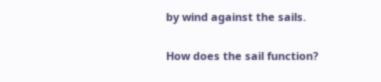by wind against the sails.

How does the sail function?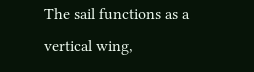The sail functions as a vertical wing,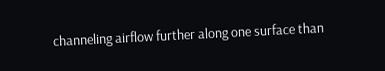channeling airflow further along one surface than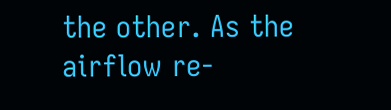the other. As the airflow re-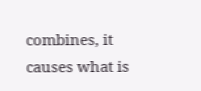combines, it causes what is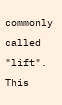commonly called "lift". This